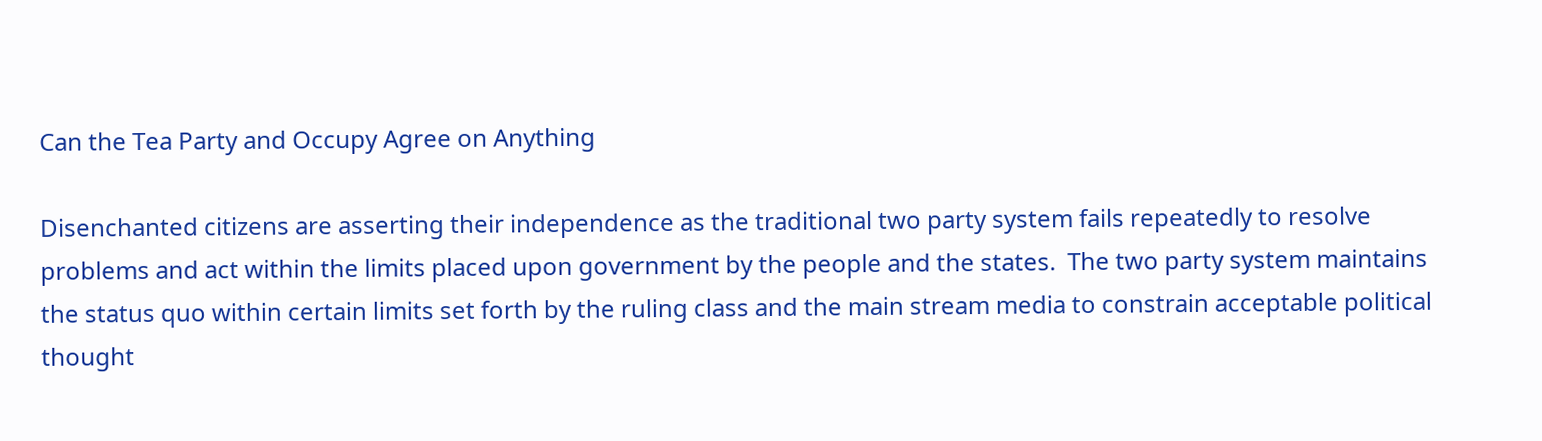Can the Tea Party and Occupy Agree on Anything

Disenchanted citizens are asserting their independence as the traditional two party system fails repeatedly to resolve problems and act within the limits placed upon government by the people and the states.  The two party system maintains the status quo within certain limits set forth by the ruling class and the main stream media to constrain acceptable political thought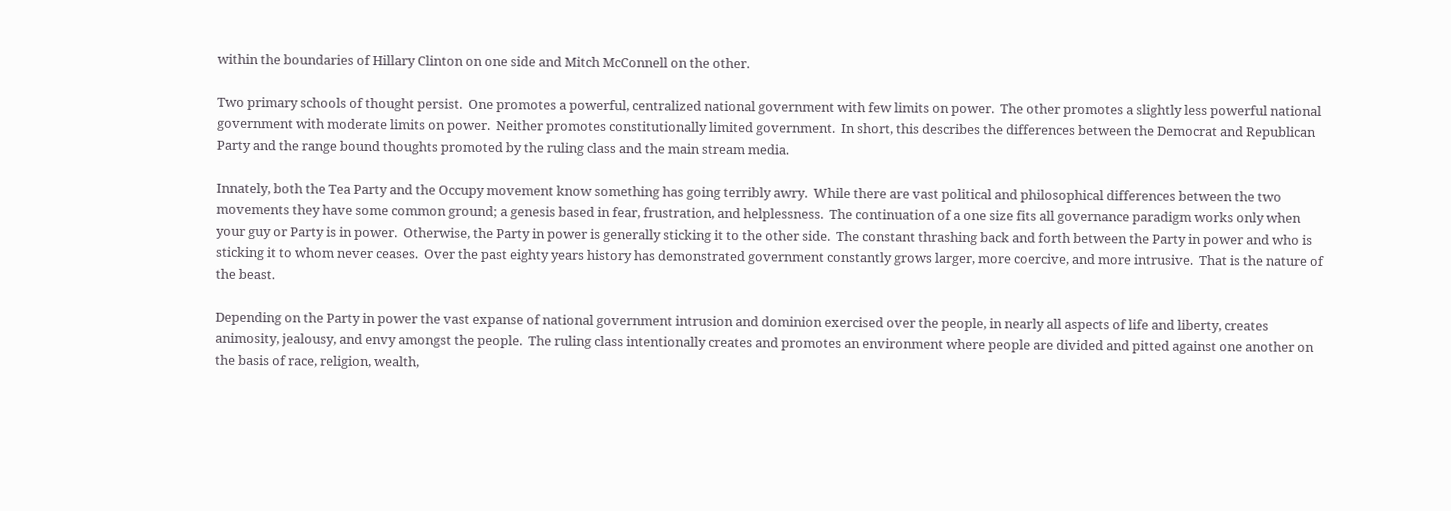within the boundaries of Hillary Clinton on one side and Mitch McConnell on the other.

Two primary schools of thought persist.  One promotes a powerful, centralized national government with few limits on power.  The other promotes a slightly less powerful national government with moderate limits on power.  Neither promotes constitutionally limited government.  In short, this describes the differences between the Democrat and Republican Party and the range bound thoughts promoted by the ruling class and the main stream media.

Innately, both the Tea Party and the Occupy movement know something has going terribly awry.  While there are vast political and philosophical differences between the two movements they have some common ground; a genesis based in fear, frustration, and helplessness.  The continuation of a one size fits all governance paradigm works only when your guy or Party is in power.  Otherwise, the Party in power is generally sticking it to the other side.  The constant thrashing back and forth between the Party in power and who is sticking it to whom never ceases.  Over the past eighty years history has demonstrated government constantly grows larger, more coercive, and more intrusive.  That is the nature of the beast.

Depending on the Party in power the vast expanse of national government intrusion and dominion exercised over the people, in nearly all aspects of life and liberty, creates animosity, jealousy, and envy amongst the people.  The ruling class intentionally creates and promotes an environment where people are divided and pitted against one another on the basis of race, religion, wealth,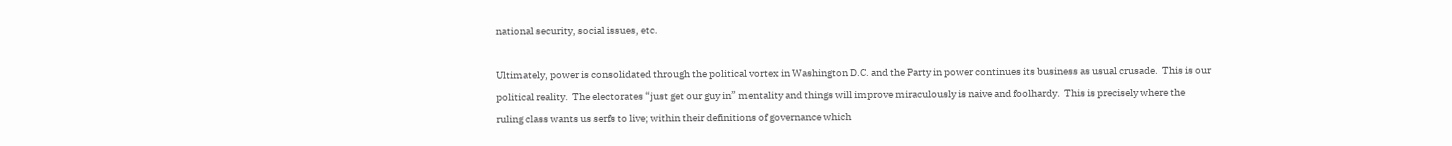national security, social issues, etc.

Ultimately, power is consolidated through the political vortex in Washington D.C. and the Party in power continues its business as usual crusade.  This is our political reality.  The electorates “just get our guy in” mentality and things will improve miraculously is naive and foolhardy.  This is precisely where the ruling class wants us serfs to live; within their definitions of governance which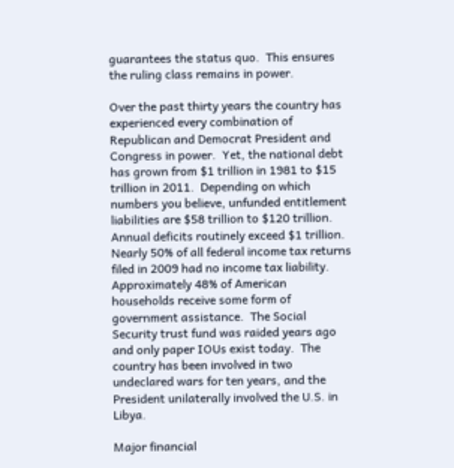guarantees the status quo.  This ensures the ruling class remains in power.

Over the past thirty years the country has experienced every combination of Republican and Democrat President and Congress in power.  Yet, the national debt has grown from $1 trillion in 1981 to $15 trillion in 2011.  Depending on which numbers you believe, unfunded entitlement liabilities are $58 trillion to $120 trillion.  Annual deficits routinely exceed $1 trillion.  Nearly 50% of all federal income tax returns filed in 2009 had no income tax liability.  Approximately 48% of American households receive some form of government assistance.  The Social Security trust fund was raided years ago and only paper IOUs exist today.  The country has been involved in two undeclared wars for ten years, and the President unilaterally involved the U.S. in Libya.

Major financial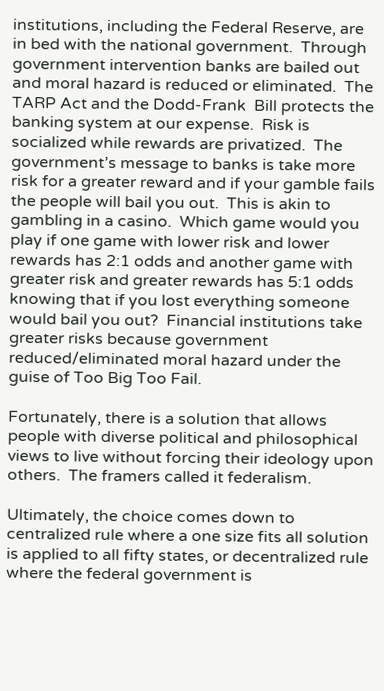institutions, including the Federal Reserve, are in bed with the national government.  Through government intervention banks are bailed out and moral hazard is reduced or eliminated.  The TARP Act and the Dodd-Frank  Bill protects the banking system at our expense.  Risk is socialized while rewards are privatized.  The government’s message to banks is take more risk for a greater reward and if your gamble fails the people will bail you out.  This is akin to gambling in a casino.  Which game would you play if one game with lower risk and lower rewards has 2:1 odds and another game with greater risk and greater rewards has 5:1 odds knowing that if you lost everything someone would bail you out?  Financial institutions take greater risks because government reduced/eliminated moral hazard under the guise of Too Big Too Fail.

Fortunately, there is a solution that allows people with diverse political and philosophical views to live without forcing their ideology upon others.  The framers called it federalism.

Ultimately, the choice comes down to centralized rule where a one size fits all solution is applied to all fifty states, or decentralized rule where the federal government is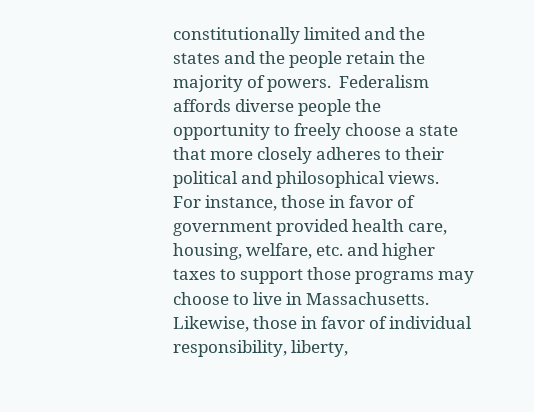constitutionally limited and the states and the people retain the majority of powers.  Federalism affords diverse people the opportunity to freely choose a state that more closely adheres to their political and philosophical views.  For instance, those in favor of government provided health care, housing, welfare, etc. and higher taxes to support those programs may choose to live in Massachusetts.  Likewise, those in favor of individual responsibility, liberty,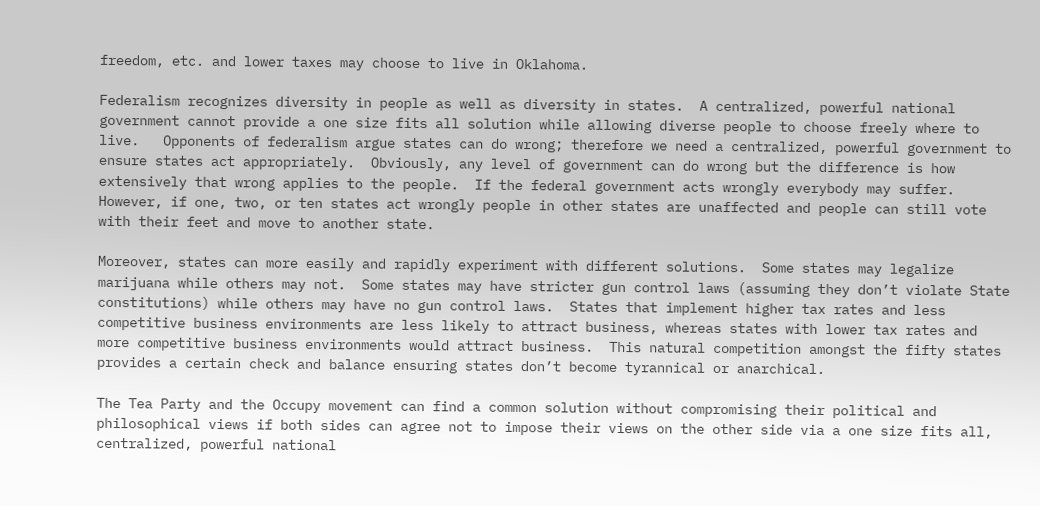freedom, etc. and lower taxes may choose to live in Oklahoma.

Federalism recognizes diversity in people as well as diversity in states.  A centralized, powerful national government cannot provide a one size fits all solution while allowing diverse people to choose freely where to live.   Opponents of federalism argue states can do wrong; therefore we need a centralized, powerful government to ensure states act appropriately.  Obviously, any level of government can do wrong but the difference is how extensively that wrong applies to the people.  If the federal government acts wrongly everybody may suffer.  However, if one, two, or ten states act wrongly people in other states are unaffected and people can still vote with their feet and move to another state.

Moreover, states can more easily and rapidly experiment with different solutions.  Some states may legalize marijuana while others may not.  Some states may have stricter gun control laws (assuming they don’t violate State constitutions) while others may have no gun control laws.  States that implement higher tax rates and less competitive business environments are less likely to attract business, whereas states with lower tax rates and more competitive business environments would attract business.  This natural competition amongst the fifty states provides a certain check and balance ensuring states don’t become tyrannical or anarchical.

The Tea Party and the Occupy movement can find a common solution without compromising their political and philosophical views if both sides can agree not to impose their views on the other side via a one size fits all, centralized, powerful national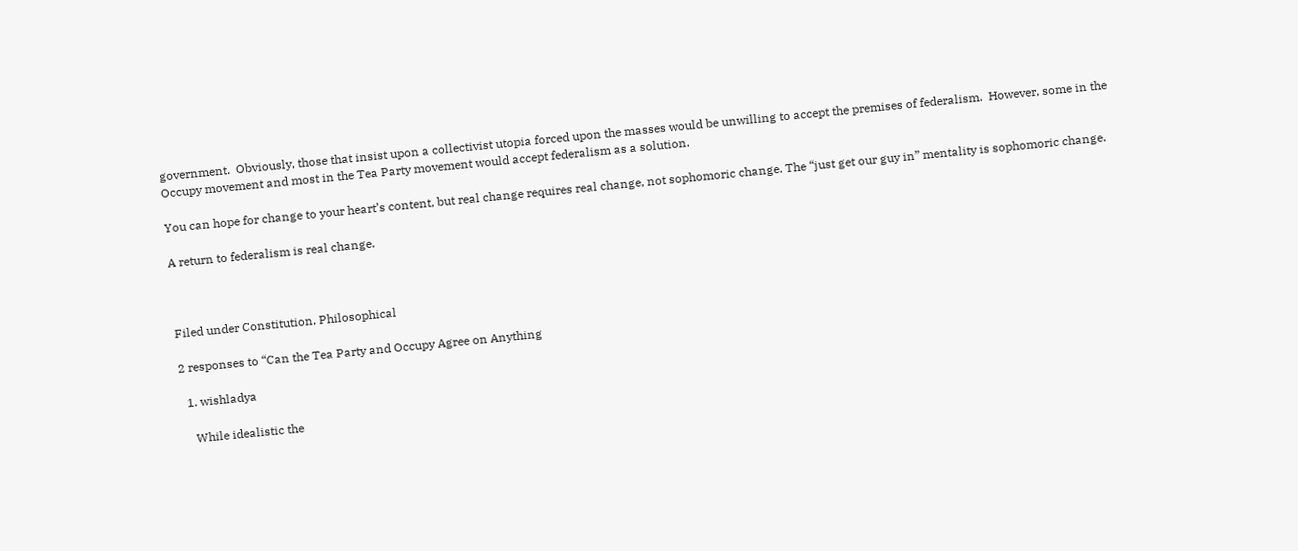government.  Obviously, those that insist upon a collectivist utopia forced upon the masses would be unwilling to accept the premises of federalism.  However, some in the Occupy movement and most in the Tea Party movement would accept federalism as a solution.

You can hope for change to your heart’s content, but real change requires real change, not sophomoric change. The “just get our guy in” mentality is sophomoric change.

A return to federalism is real change.



Filed under Constitution, Philosophical

2 responses to “Can the Tea Party and Occupy Agree on Anything

  1. wishladya

    While idealistic the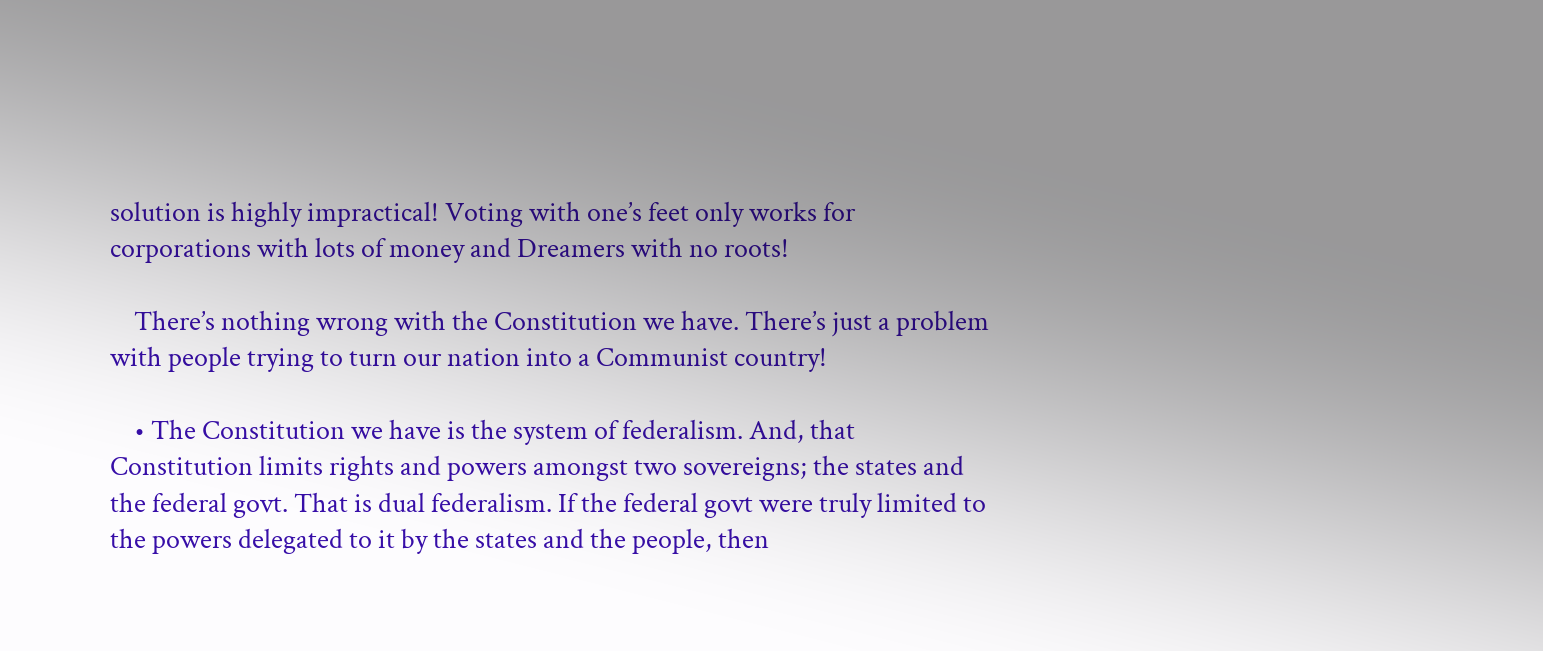solution is highly impractical! Voting with one’s feet only works for corporations with lots of money and Dreamers with no roots!

    There’s nothing wrong with the Constitution we have. There’s just a problem with people trying to turn our nation into a Communist country!

    • The Constitution we have is the system of federalism. And, that Constitution limits rights and powers amongst two sovereigns; the states and the federal govt. That is dual federalism. If the federal govt were truly limited to the powers delegated to it by the states and the people, then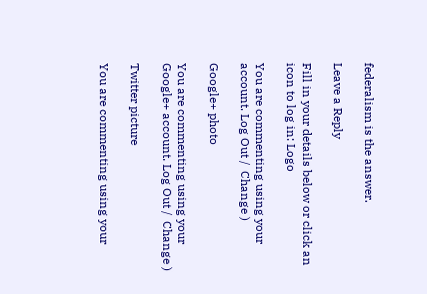federalism is the answer.

Leave a Reply

Fill in your details below or click an icon to log in: Logo

You are commenting using your account. Log Out /  Change )

Google+ photo

You are commenting using your Google+ account. Log Out /  Change )

Twitter picture

You are commenting using your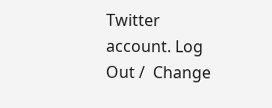Twitter account. Log Out /  Change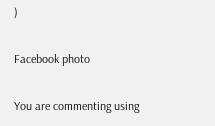)

Facebook photo

You are commenting using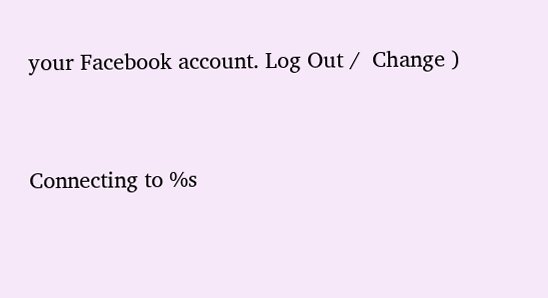your Facebook account. Log Out /  Change )


Connecting to %s